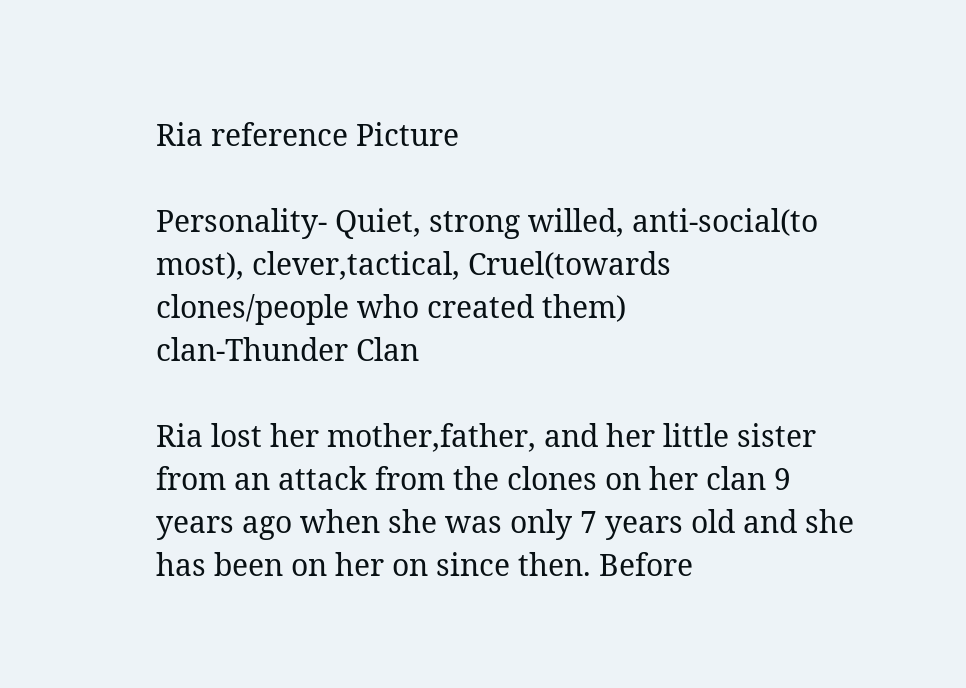Ria reference Picture

Personality- Quiet, strong willed, anti-social(to most), clever,tactical, Cruel(towards clones/people who created them)
clan-Thunder Clan

Ria lost her mother,father, and her little sister from an attack from the clones on her clan 9 years ago when she was only 7 years old and she has been on her on since then. Before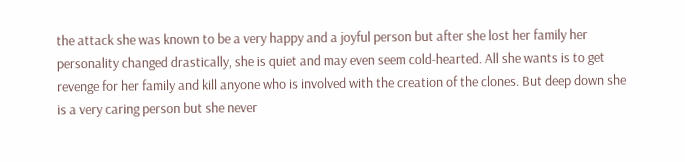the attack she was known to be a very happy and a joyful person but after she lost her family her personality changed drastically, she is quiet and may even seem cold-hearted. All she wants is to get revenge for her family and kill anyone who is involved with the creation of the clones. But deep down she is a very caring person but she never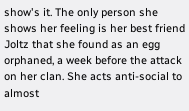show's it. The only person she shows her feeling is her best friend Joltz that she found as an egg orphaned, a week before the attack on her clan. She acts anti-social to almost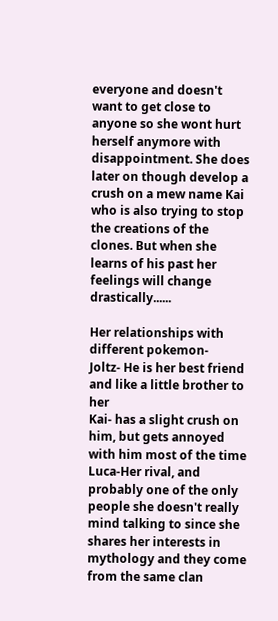everyone and doesn't want to get close to anyone so she wont hurt herself anymore with disappointment. She does later on though develop a crush on a mew name Kai who is also trying to stop the creations of the clones. But when she learns of his past her feelings will change drastically......

Her relationships with different pokemon-
Joltz- He is her best friend and like a little brother to her
Kai- has a slight crush on him, but gets annoyed with him most of the time
Luca-Her rival, and probably one of the only people she doesn't really mind talking to since she shares her interests in mythology and they come from the same clan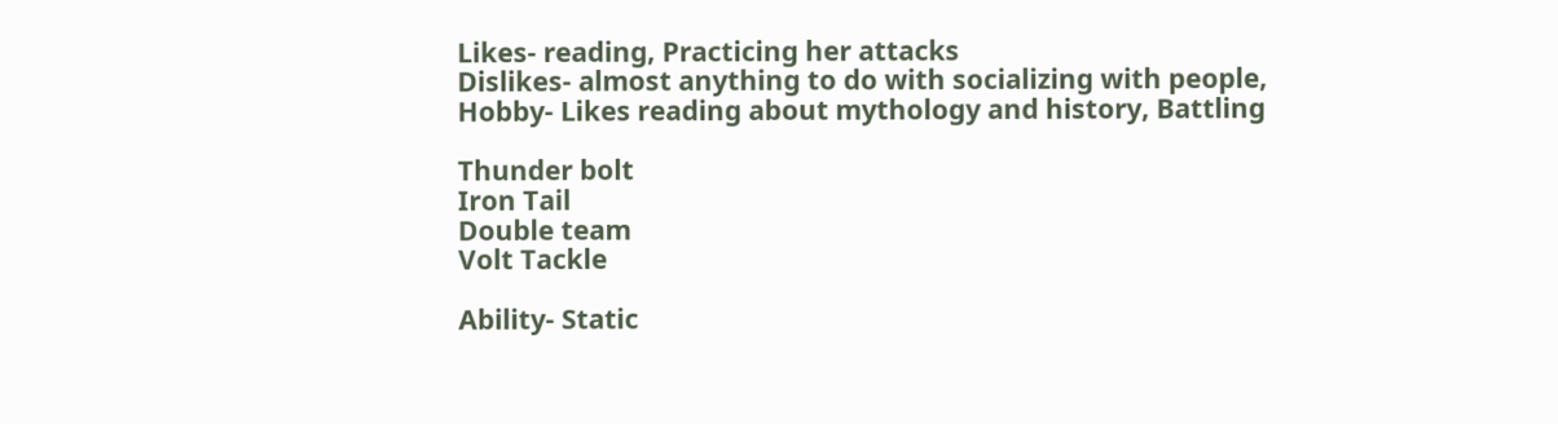Likes- reading, Practicing her attacks
Dislikes- almost anything to do with socializing with people,
Hobby- Likes reading about mythology and history, Battling

Thunder bolt
Iron Tail
Double team
Volt Tackle

Ability- Static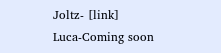Joltz- [link]
Luca-Coming soon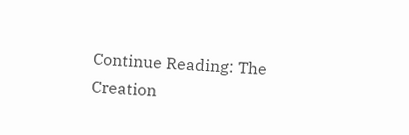Continue Reading: The Creation